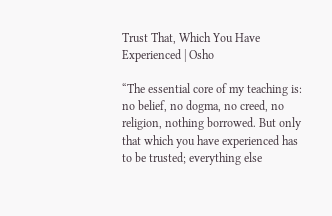Trust That, Which You Have Experienced | Osho

“The essential core of my teaching is: no belief, no dogma, no creed, no religion, nothing borrowed. But only that which you have experienced has to be trusted; everything else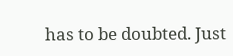has to be doubted. Just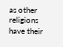as other religions have their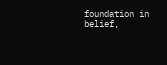foundation in belief,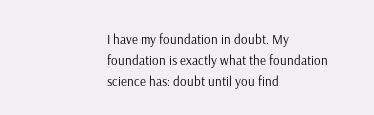I have my foundation in doubt. My foundation is exactly what the foundation science has: doubt until you find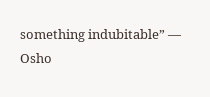something indubitable” — Osho